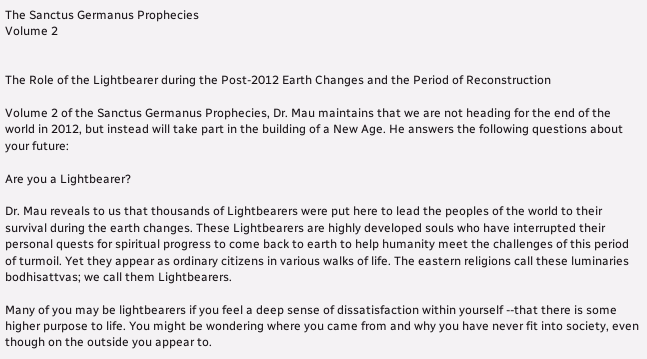The Sanctus Germanus Prophecies
Volume 2


The Role of the Lightbearer during the Post-2012 Earth Changes and the Period of Reconstruction

Volume 2 of the Sanctus Germanus Prophecies, Dr. Mau maintains that we are not heading for the end of the world in 2012, but instead will take part in the building of a New Age. He answers the following questions about your future:

Are you a Lightbearer?

Dr. Mau reveals to us that thousands of Lightbearers were put here to lead the peoples of the world to their survival during the earth changes. These Lightbearers are highly developed souls who have interrupted their personal quests for spiritual progress to come back to earth to help humanity meet the challenges of this period of turmoil. Yet they appear as ordinary citizens in various walks of life. The eastern religions call these luminaries bodhisattvas; we call them Lightbearers.

Many of you may be lightbearers if you feel a deep sense of dissatisfaction within yourself --that there is some higher purpose to life. You might be wondering where you came from and why you have never fit into society, even though on the outside you appear to.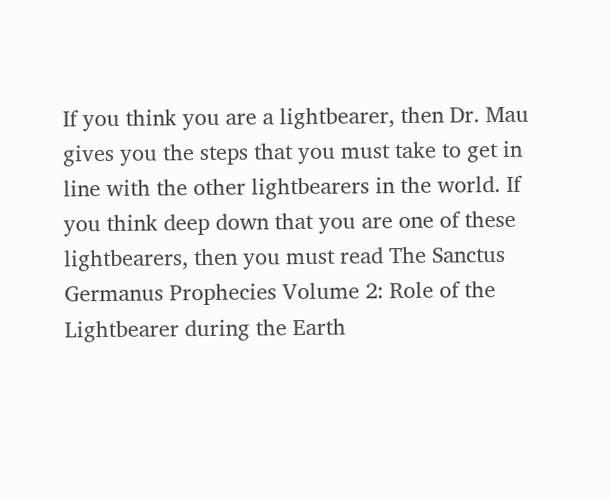If you think you are a lightbearer, then Dr. Mau gives you the steps that you must take to get in line with the other lightbearers in the world. If you think deep down that you are one of these lightbearers, then you must read The Sanctus Germanus Prophecies Volume 2: Role of the Lightbearer during the Earth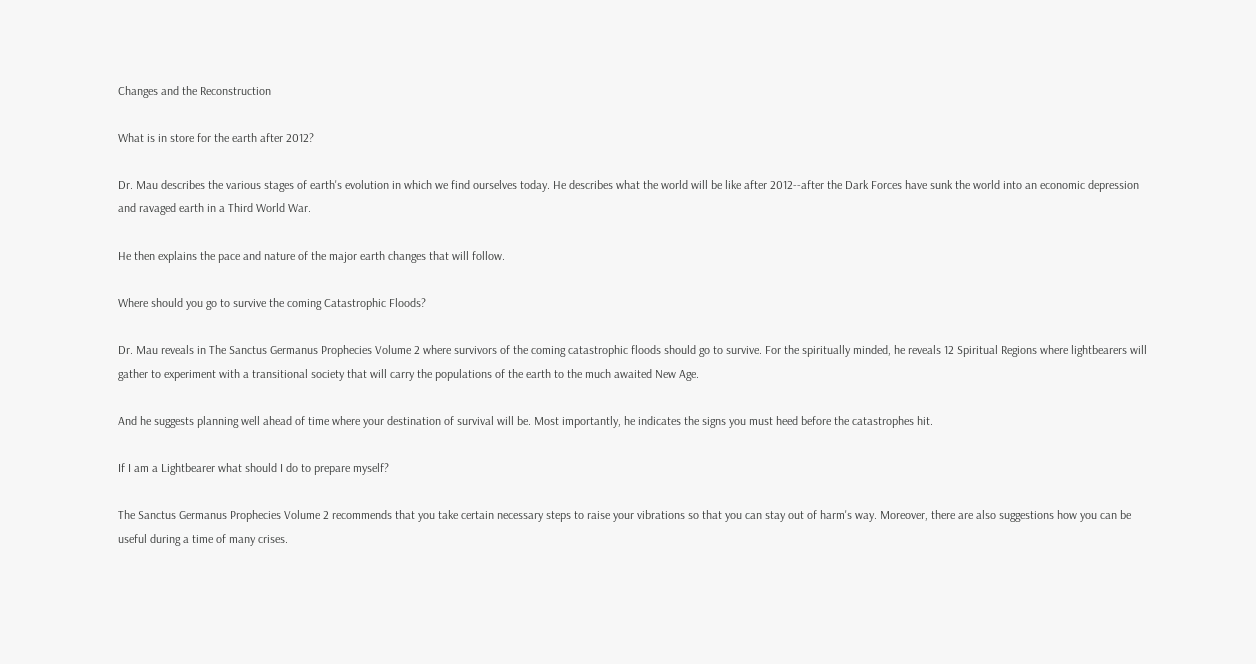Changes and the Reconstruction

What is in store for the earth after 2012?

Dr. Mau describes the various stages of earth's evolution in which we find ourselves today. He describes what the world will be like after 2012--after the Dark Forces have sunk the world into an economic depression and ravaged earth in a Third World War.

He then explains the pace and nature of the major earth changes that will follow.

Where should you go to survive the coming Catastrophic Floods?

Dr. Mau reveals in The Sanctus Germanus Prophecies Volume 2 where survivors of the coming catastrophic floods should go to survive. For the spiritually minded, he reveals 12 Spiritual Regions where lightbearers will gather to experiment with a transitional society that will carry the populations of the earth to the much awaited New Age.

And he suggests planning well ahead of time where your destination of survival will be. Most importantly, he indicates the signs you must heed before the catastrophes hit.

If I am a Lightbearer what should I do to prepare myself?

The Sanctus Germanus Prophecies Volume 2 recommends that you take certain necessary steps to raise your vibrations so that you can stay out of harm's way. Moreover, there are also suggestions how you can be useful during a time of many crises.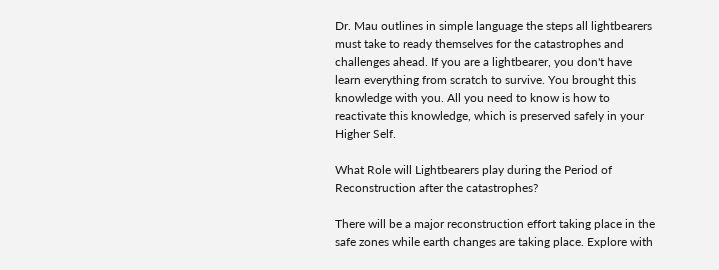Dr. Mau outlines in simple language the steps all lightbearers must take to ready themselves for the catastrophes and challenges ahead. If you are a lightbearer, you don't have learn everything from scratch to survive. You brought this knowledge with you. All you need to know is how to reactivate this knowledge, which is preserved safely in your Higher Self.

What Role will Lightbearers play during the Period of Reconstruction after the catastrophes?

There will be a major reconstruction effort taking place in the safe zones while earth changes are taking place. Explore with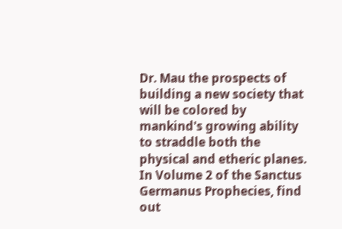Dr. Mau the prospects of building a new society that will be colored by mankind's growing ability to straddle both the physical and etheric planes. In Volume 2 of the Sanctus Germanus Prophecies, find out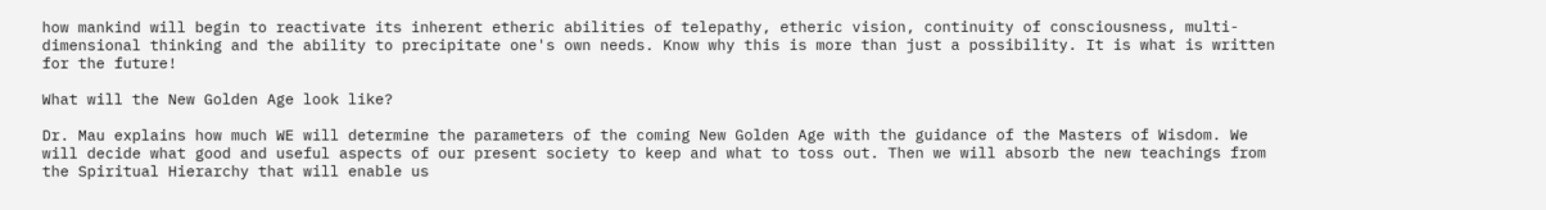how mankind will begin to reactivate its inherent etheric abilities of telepathy, etheric vision, continuity of consciousness, multi-dimensional thinking and the ability to precipitate one's own needs. Know why this is more than just a possibility. It is what is written for the future!

What will the New Golden Age look like?

Dr. Mau explains how much WE will determine the parameters of the coming New Golden Age with the guidance of the Masters of Wisdom. We will decide what good and useful aspects of our present society to keep and what to toss out. Then we will absorb the new teachings from the Spiritual Hierarchy that will enable us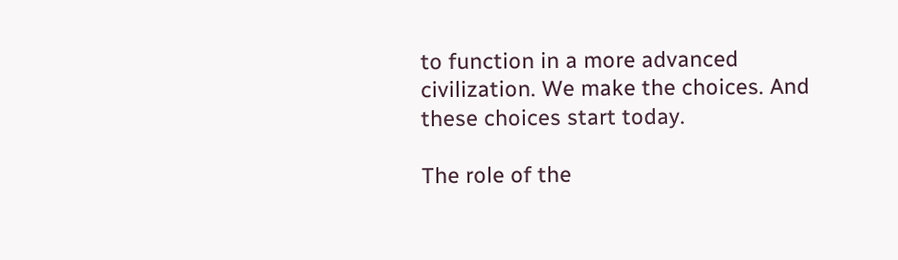to function in a more advanced civilization. We make the choices. And these choices start today.

The role of the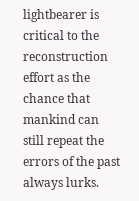lightbearer is critical to the reconstruction effort as the chance that mankind can still repeat the errors of the past always lurks.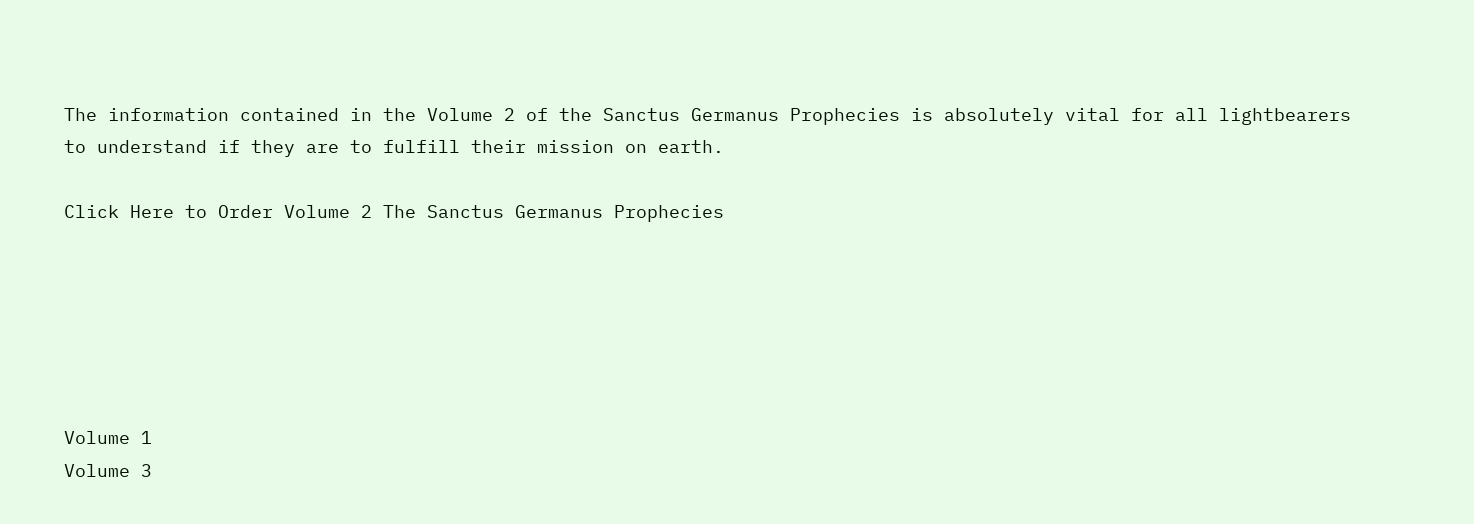The information contained in the Volume 2 of the Sanctus Germanus Prophecies is absolutely vital for all lightbearers to understand if they are to fulfill their mission on earth.

Click Here to Order Volume 2 The Sanctus Germanus Prophecies






Volume 1
Volume 3